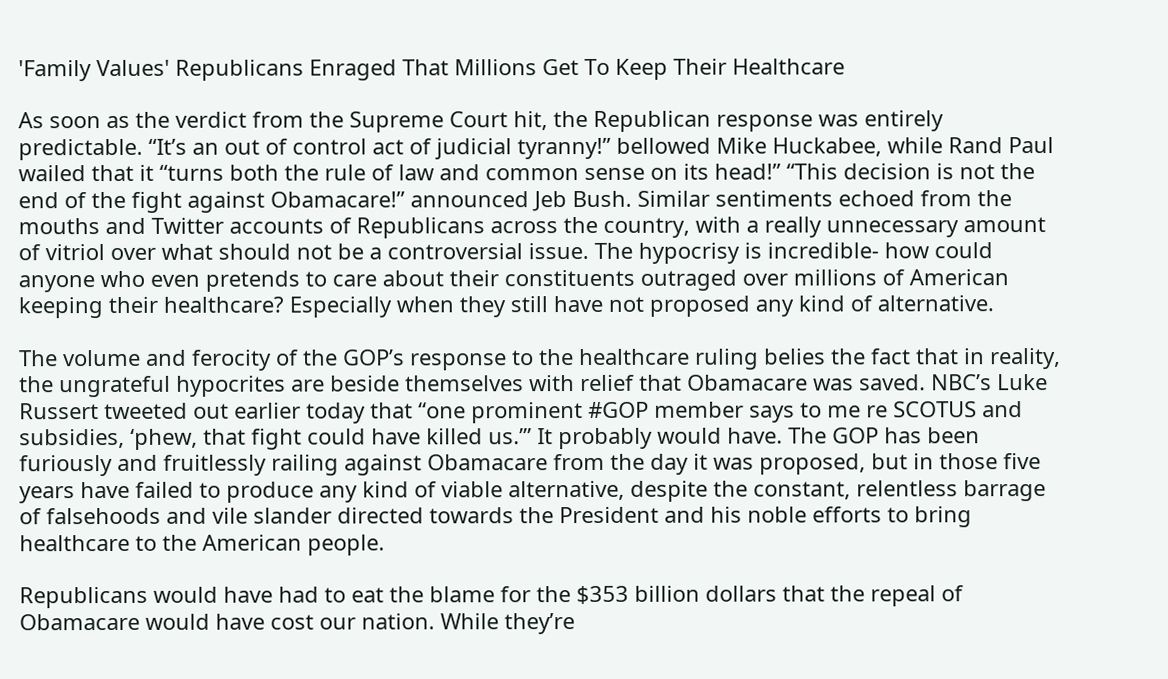'Family Values' Republicans Enraged That Millions Get To Keep Their Healthcare

As soon as the verdict from the Supreme Court hit, the Republican response was entirely predictable. “It’s an out of control act of judicial tyranny!” bellowed Mike Huckabee, while Rand Paul wailed that it “turns both the rule of law and common sense on its head!” “This decision is not the end of the fight against Obamacare!” announced Jeb Bush. Similar sentiments echoed from the mouths and Twitter accounts of Republicans across the country, with a really unnecessary amount of vitriol over what should not be a controversial issue. The hypocrisy is incredible- how could anyone who even pretends to care about their constituents outraged over millions of American keeping their healthcare? Especially when they still have not proposed any kind of alternative.

The volume and ferocity of the GOP’s response to the healthcare ruling belies the fact that in reality, the ungrateful hypocrites are beside themselves with relief that Obamacare was saved. NBC’s Luke Russert tweeted out earlier today that “one prominent #GOP member says to me re SCOTUS and subsidies, ‘phew, that fight could have killed us.’” It probably would have. The GOP has been furiously and fruitlessly railing against Obamacare from the day it was proposed, but in those five years have failed to produce any kind of viable alternative, despite the constant, relentless barrage of falsehoods and vile slander directed towards the President and his noble efforts to bring healthcare to the American people.

Republicans would have had to eat the blame for the $353 billion dollars that the repeal of Obamacare would have cost our nation. While they’re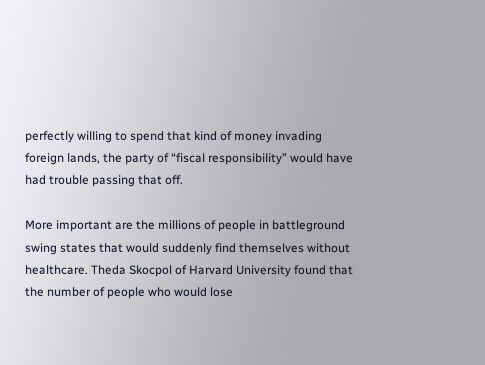perfectly willing to spend that kind of money invading foreign lands, the party of “fiscal responsibility” would have had trouble passing that off.

More important are the millions of people in battleground swing states that would suddenly find themselves without healthcare. Theda Skocpol of Harvard University found that the number of people who would lose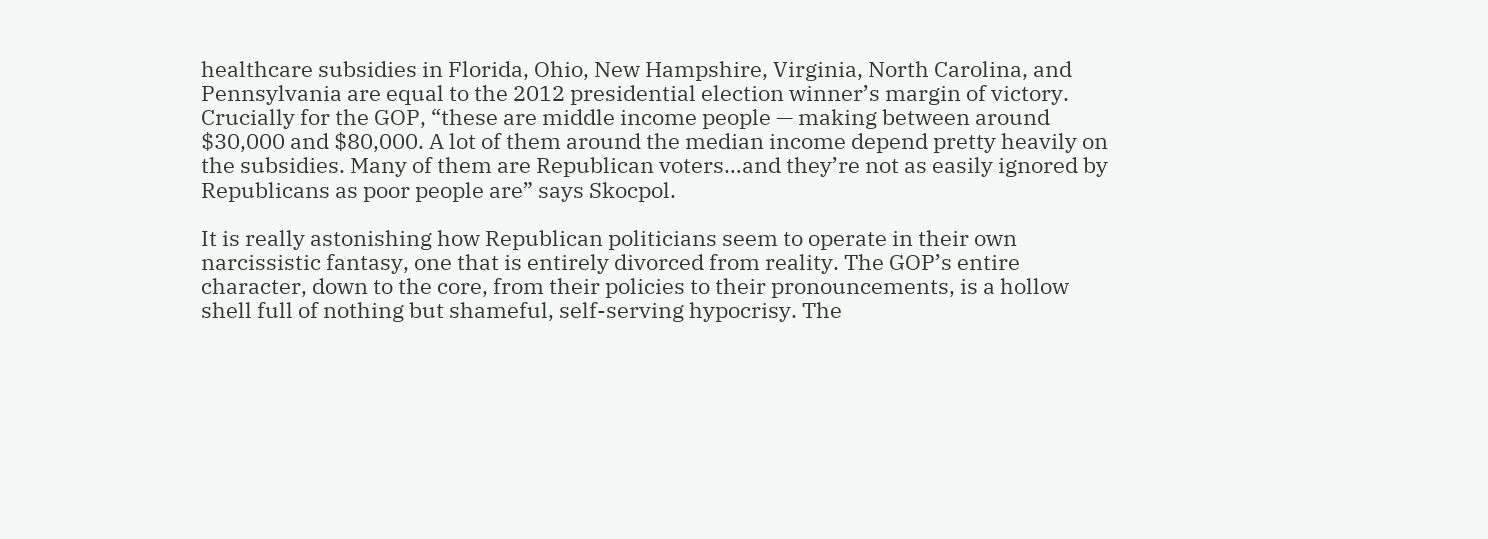healthcare subsidies in Florida, Ohio, New Hampshire, Virginia, North Carolina, and Pennsylvania are equal to the 2012 presidential election winner’s margin of victory. Crucially for the GOP, “these are middle income people — making between around $30,000 and $80,000. A lot of them around the median income depend pretty heavily on the subsidies. Many of them are Republican voters…and they’re not as easily ignored by Republicans as poor people are” says Skocpol.

It is really astonishing how Republican politicians seem to operate in their own narcissistic fantasy, one that is entirely divorced from reality. The GOP’s entire character, down to the core, from their policies to their pronouncements, is a hollow shell full of nothing but shameful, self-serving hypocrisy. The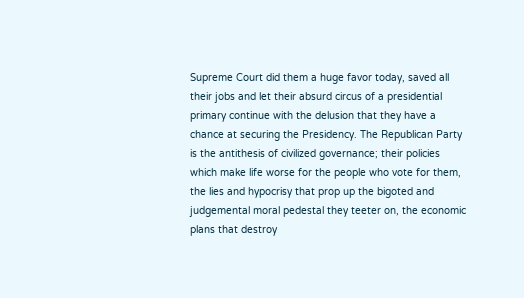Supreme Court did them a huge favor today, saved all their jobs and let their absurd circus of a presidential primary continue with the delusion that they have a chance at securing the Presidency. The Republican Party is the antithesis of civilized governance; their policies which make life worse for the people who vote for them, the lies and hypocrisy that prop up the bigoted and judgemental moral pedestal they teeter on, the economic plans that destroy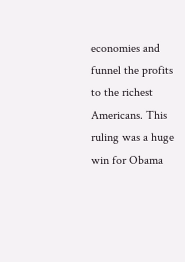economies and funnel the profits to the richest Americans. This ruling was a huge win for Obama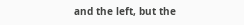and the left, but the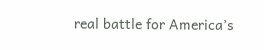real battle for America’s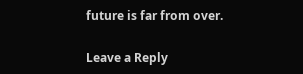future is far from over.

Leave a Reply